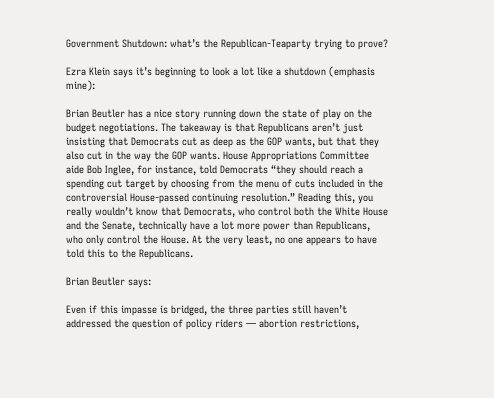Government Shutdown: what’s the Republican-Teaparty trying to prove?

Ezra Klein says it’s beginning to look a lot like a shutdown (emphasis mine):

Brian Beutler has a nice story running down the state of play on the budget negotiations. The takeaway is that Republicans aren’t just insisting that Democrats cut as deep as the GOP wants, but that they also cut in the way the GOP wants. House Appropriations Committee aide Bob Inglee, for instance, told Democrats “they should reach a spending cut target by choosing from the menu of cuts included in the controversial House-passed continuing resolution.” Reading this, you really wouldn’t know that Democrats, who control both the White House and the Senate, technically have a lot more power than Republicans, who only control the House. At the very least, no one appears to have told this to the Republicans.

Brian Beutler says:

Even if this impasse is bridged, the three parties still haven’t addressed the question of policy riders — abortion restrictions,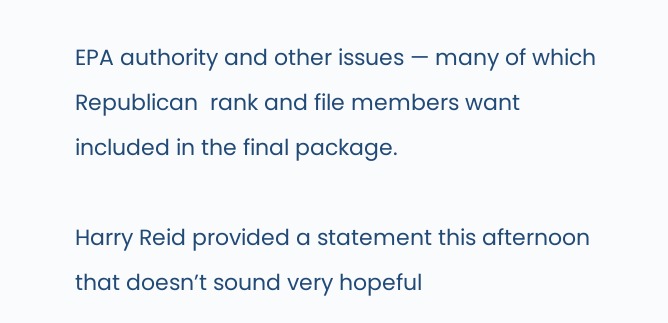EPA authority and other issues — many of which Republican  rank and file members want included in the final package.

Harry Reid provided a statement this afternoon that doesn’t sound very hopeful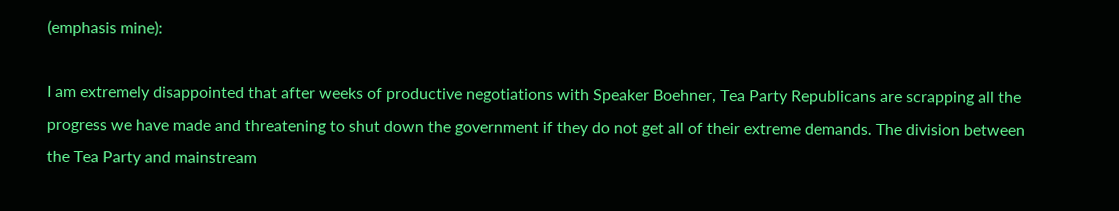(emphasis mine):

I am extremely disappointed that after weeks of productive negotiations with Speaker Boehner, Tea Party Republicans are scrapping all the progress we have made and threatening to shut down the government if they do not get all of their extreme demands. The division between the Tea Party and mainstream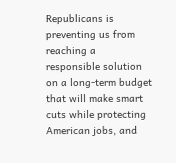Republicans is preventing us from reaching a responsible solution on a long-term budget that will make smart cuts while protecting American jobs, and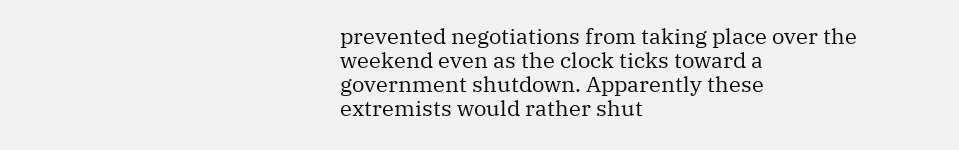prevented negotiations from taking place over the weekend even as the clock ticks toward a government shutdown. Apparently these extremists would rather shut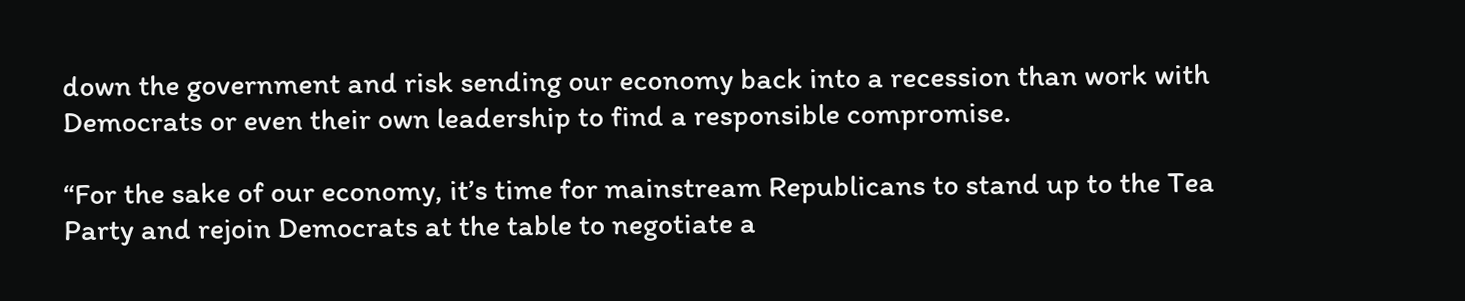down the government and risk sending our economy back into a recession than work with Democrats or even their own leadership to find a responsible compromise.

“For the sake of our economy, it’s time for mainstream Republicans to stand up to the Tea Party and rejoin Democrats at the table to negotiate a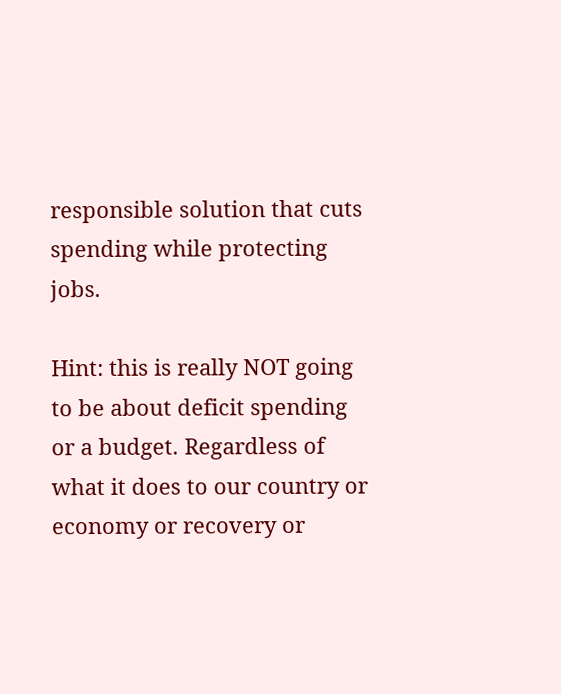responsible solution that cuts spending while protecting jobs.

Hint: this is really NOT going to be about deficit spending or a budget. Regardless of what it does to our country or economy or recovery or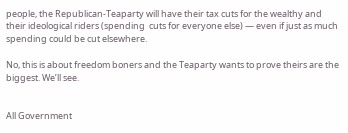people, the Republican-Teaparty will have their tax cuts for the wealthy and their ideological riders (spending  cuts for everyone else) — even if just as much spending could be cut elsewhere.

No, this is about freedom boners and the Teaparty wants to prove theirs are the biggest. We’ll see.


All Government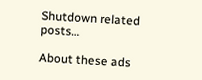Shutdown related posts…

About these ads